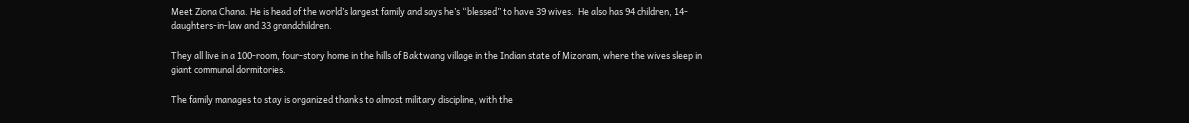Meet Ziona Chana. He is head of the world’s largest family and says he’s “blessed” to have 39 wives.  He also has 94 children, 14-daughters-in-law and 33 grandchildren.

They all live in a 100-room, four-story home in the hills of Baktwang village in the Indian state of Mizoram, where the wives sleep in giant communal dormitories.

The family manages to stay is organized thanks to almost military discipline, with the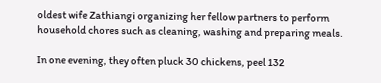oldest wife Zathiangi organizing her fellow partners to perform household chores such as cleaning, washing and preparing meals.

In one evening, they often pluck 30 chickens, peel 132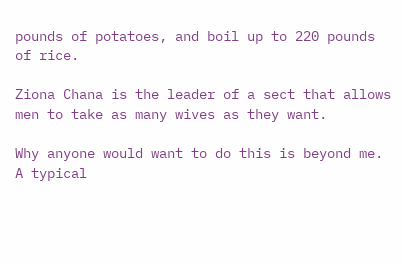pounds of potatoes, and boil up to 220 pounds of rice.

Ziona Chana is the leader of a sect that allows men to take as many wives as they want.

Why anyone would want to do this is beyond me.  A typical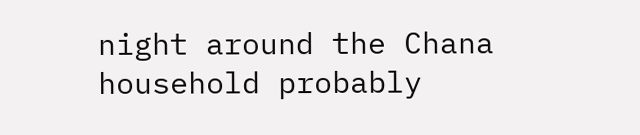night around the Chana household probably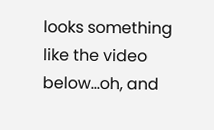looks something like the video below…oh, and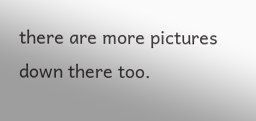there are more pictures down there too.